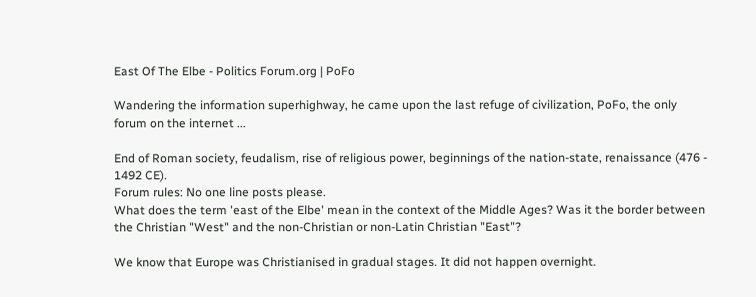East Of The Elbe - Politics Forum.org | PoFo

Wandering the information superhighway, he came upon the last refuge of civilization, PoFo, the only forum on the internet ...

End of Roman society, feudalism, rise of religious power, beginnings of the nation-state, renaissance (476 - 1492 CE).
Forum rules: No one line posts please.
What does the term 'east of the Elbe' mean in the context of the Middle Ages? Was it the border between the Christian "West" and the non-Christian or non-Latin Christian "East"?

We know that Europe was Christianised in gradual stages. It did not happen overnight.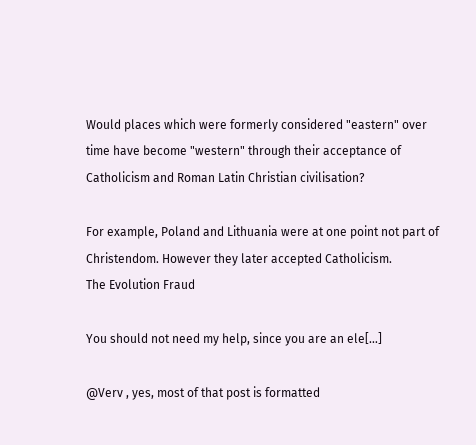Would places which were formerly considered "eastern" over time have become "western" through their acceptance of Catholicism and Roman Latin Christian civilisation?

For example, Poland and Lithuania were at one point not part of Christendom. However they later accepted Catholicism.
The Evolution Fraud

You should not need my help, since you are an ele[…]

@Verv , yes, most of that post is formatted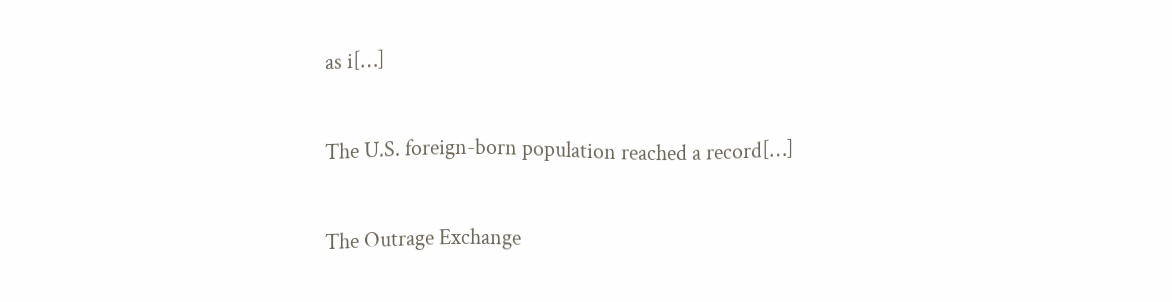as i[…]

The U.S. foreign-born population reached a record[…]

The Outrage Exchange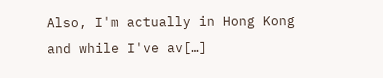Also, I'm actually in Hong Kong and while I've av[…]